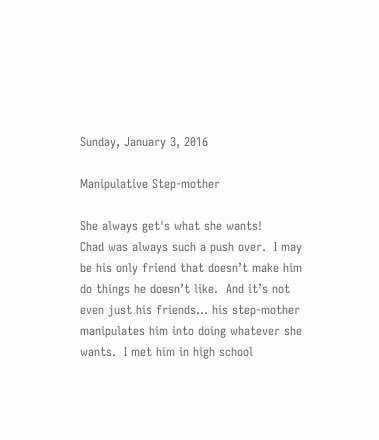Sunday, January 3, 2016

Manipulative Step-mother

She always get's what she wants!
Chad was always such a push over.  I may be his only friend that doesn’t make him do things he doesn’t like.  And it’s not even just his friends… his step-mother manipulates him into doing whatever she wants.  I met him in high school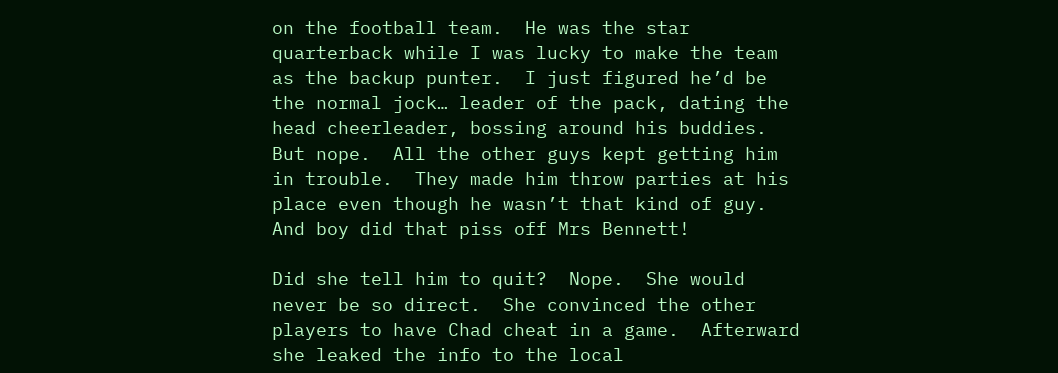on the football team.  He was the star quarterback while I was lucky to make the team as the backup punter.  I just figured he’d be the normal jock… leader of the pack, dating the head cheerleader, bossing around his buddies.  But nope.  All the other guys kept getting him in trouble.  They made him throw parties at his place even though he wasn’t that kind of guy.  And boy did that piss off Mrs Bennett!

Did she tell him to quit?  Nope.  She would never be so direct.  She convinced the other players to have Chad cheat in a game.  Afterward she leaked the info to the local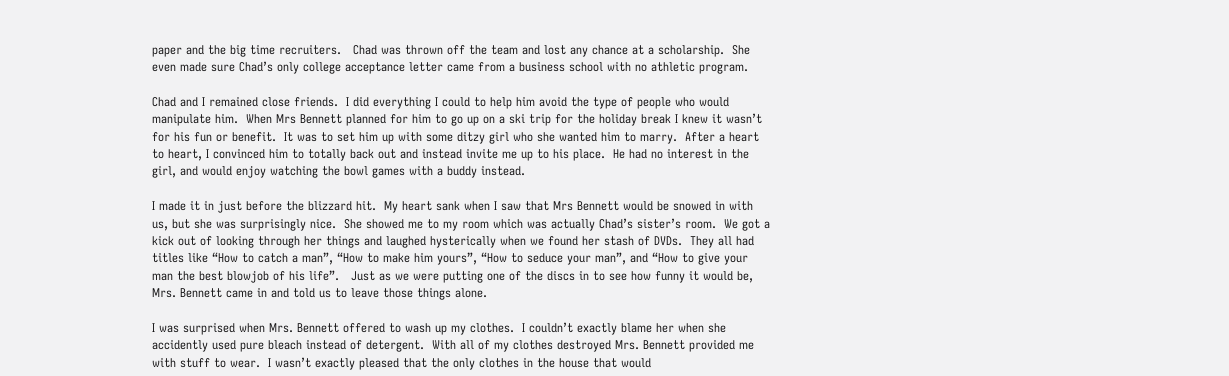paper and the big time recruiters.   Chad was thrown off the team and lost any chance at a scholarship.  She even made sure Chad’s only college acceptance letter came from a business school with no athletic program.

Chad and I remained close friends.  I did everything I could to help him avoid the type of people who would manipulate him.  When Mrs Bennett planned for him to go up on a ski trip for the holiday break I knew it wasn’t for his fun or benefit.  It was to set him up with some ditzy girl who she wanted him to marry.  After a heart to heart, I convinced him to totally back out and instead invite me up to his place.  He had no interest in the girl, and would enjoy watching the bowl games with a buddy instead.

I made it in just before the blizzard hit.  My heart sank when I saw that Mrs Bennett would be snowed in with us, but she was surprisingly nice.  She showed me to my room which was actually Chad’s sister’s room.  We got a kick out of looking through her things and laughed hysterically when we found her stash of DVDs.  They all had titles like “How to catch a man”, “How to make him yours”, “How to seduce your man”, and “How to give your man the best blowjob of his life”.   Just as we were putting one of the discs in to see how funny it would be, Mrs. Bennett came in and told us to leave those things alone.

I was surprised when Mrs. Bennett offered to wash up my clothes.  I couldn’t exactly blame her when she accidently used pure bleach instead of detergent.  With all of my clothes destroyed Mrs. Bennett provided me with stuff to wear.  I wasn’t exactly pleased that the only clothes in the house that would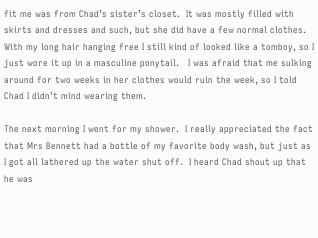fit me was from Chad’s sister’s closet.  It was mostly filled with skirts and dresses and such, but she did have a few normal clothes.  With my long hair hanging free I still kind of looked like a tomboy, so I just wore it up in a masculine ponytail.   I was afraid that me sulking around for two weeks in her clothes would ruin the week, so I told Chad I didn’t mind wearing them.

The next morning I went for my shower.  I really appreciated the fact that Mrs Bennett had a bottle of my favorite body wash, but just as I got all lathered up the water shut off.  I heard Chad shout up that he was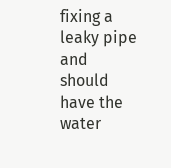fixing a leaky pipe and should have the water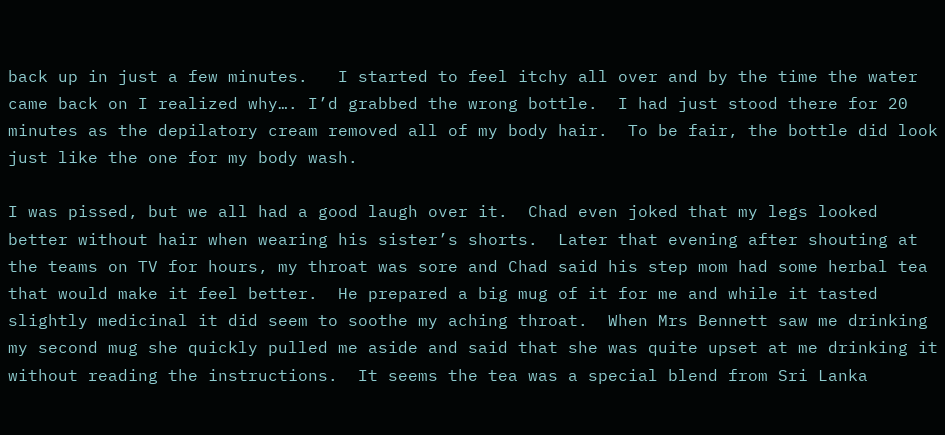back up in just a few minutes.   I started to feel itchy all over and by the time the water came back on I realized why…. I’d grabbed the wrong bottle.  I had just stood there for 20 minutes as the depilatory cream removed all of my body hair.  To be fair, the bottle did look just like the one for my body wash.

I was pissed, but we all had a good laugh over it.  Chad even joked that my legs looked better without hair when wearing his sister’s shorts.  Later that evening after shouting at the teams on TV for hours, my throat was sore and Chad said his step mom had some herbal tea that would make it feel better.  He prepared a big mug of it for me and while it tasted slightly medicinal it did seem to soothe my aching throat.  When Mrs Bennett saw me drinking my second mug she quickly pulled me aside and said that she was quite upset at me drinking it without reading the instructions.  It seems the tea was a special blend from Sri Lanka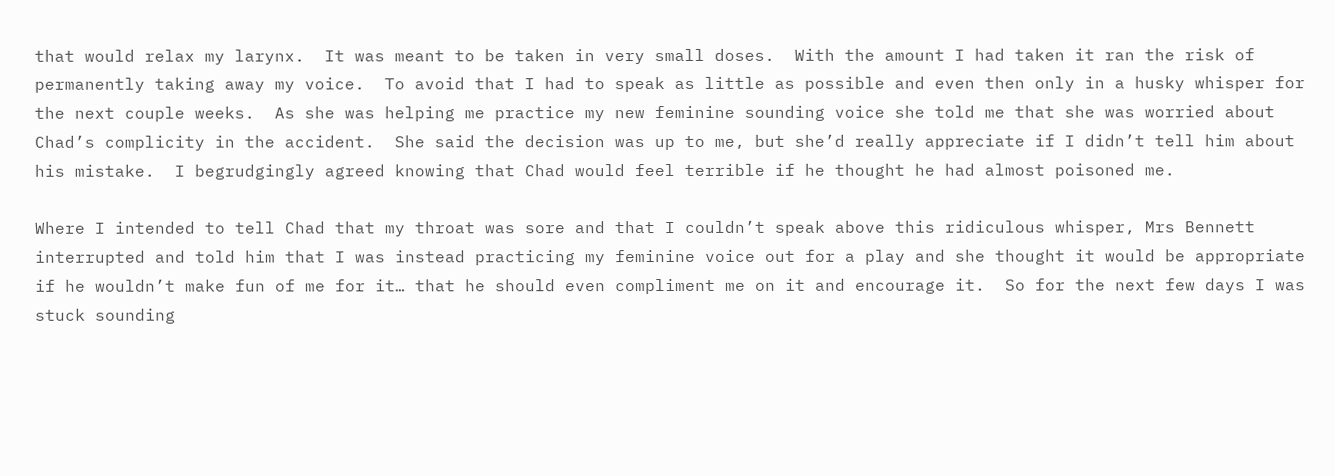that would relax my larynx.  It was meant to be taken in very small doses.  With the amount I had taken it ran the risk of permanently taking away my voice.  To avoid that I had to speak as little as possible and even then only in a husky whisper for the next couple weeks.  As she was helping me practice my new feminine sounding voice she told me that she was worried about Chad’s complicity in the accident.  She said the decision was up to me, but she’d really appreciate if I didn’t tell him about his mistake.  I begrudgingly agreed knowing that Chad would feel terrible if he thought he had almost poisoned me.

Where I intended to tell Chad that my throat was sore and that I couldn’t speak above this ridiculous whisper, Mrs Bennett interrupted and told him that I was instead practicing my feminine voice out for a play and she thought it would be appropriate if he wouldn’t make fun of me for it… that he should even compliment me on it and encourage it.  So for the next few days I was stuck sounding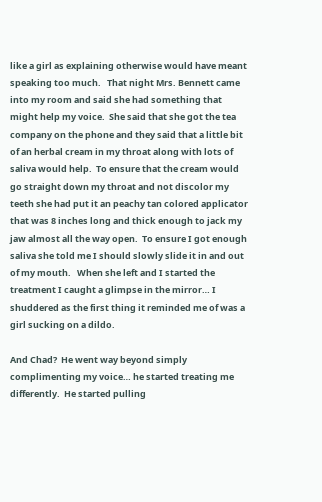like a girl as explaining otherwise would have meant speaking too much.   That night Mrs. Bennett came into my room and said she had something that might help my voice.  She said that she got the tea company on the phone and they said that a little bit of an herbal cream in my throat along with lots of saliva would help.  To ensure that the cream would go straight down my throat and not discolor my teeth she had put it an peachy tan colored applicator that was 8 inches long and thick enough to jack my jaw almost all the way open.  To ensure I got enough saliva she told me I should slowly slide it in and out of my mouth.   When she left and I started the treatment I caught a glimpse in the mirror… I shuddered as the first thing it reminded me of was a girl sucking on a dildo.

And Chad?  He went way beyond simply complimenting my voice… he started treating me differently.  He started pulling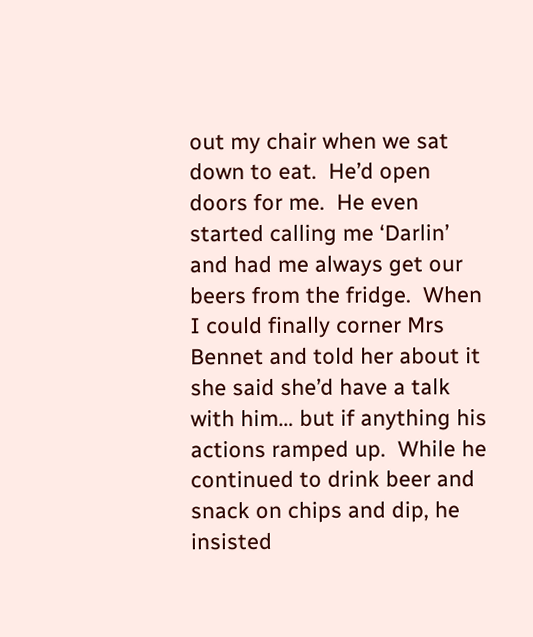out my chair when we sat down to eat.  He’d open doors for me.  He even started calling me ‘Darlin’ and had me always get our beers from the fridge.  When I could finally corner Mrs Bennet and told her about it she said she’d have a talk with him… but if anything his actions ramped up.  While he continued to drink beer and snack on chips and dip, he insisted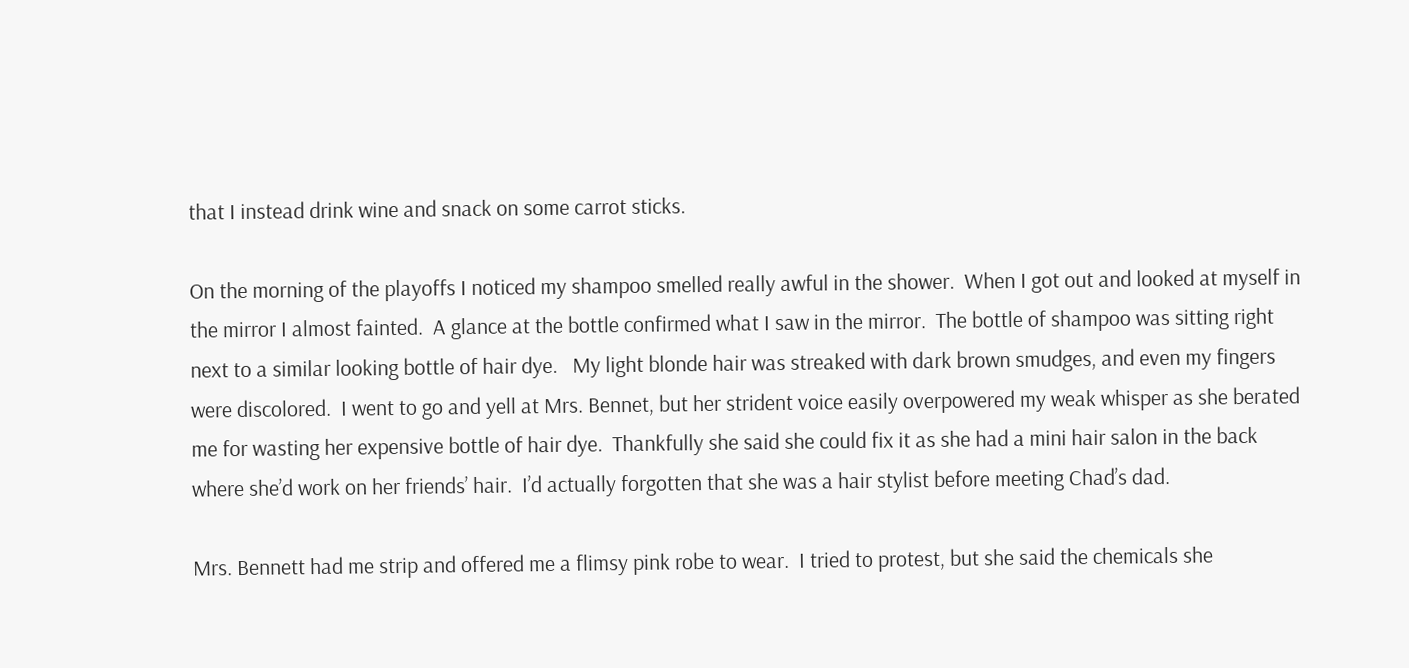that I instead drink wine and snack on some carrot sticks.

On the morning of the playoffs I noticed my shampoo smelled really awful in the shower.  When I got out and looked at myself in the mirror I almost fainted.  A glance at the bottle confirmed what I saw in the mirror.  The bottle of shampoo was sitting right next to a similar looking bottle of hair dye.   My light blonde hair was streaked with dark brown smudges, and even my fingers were discolored.  I went to go and yell at Mrs. Bennet, but her strident voice easily overpowered my weak whisper as she berated me for wasting her expensive bottle of hair dye.  Thankfully she said she could fix it as she had a mini hair salon in the back where she’d work on her friends’ hair.  I’d actually forgotten that she was a hair stylist before meeting Chad’s dad.

Mrs. Bennett had me strip and offered me a flimsy pink robe to wear.  I tried to protest, but she said the chemicals she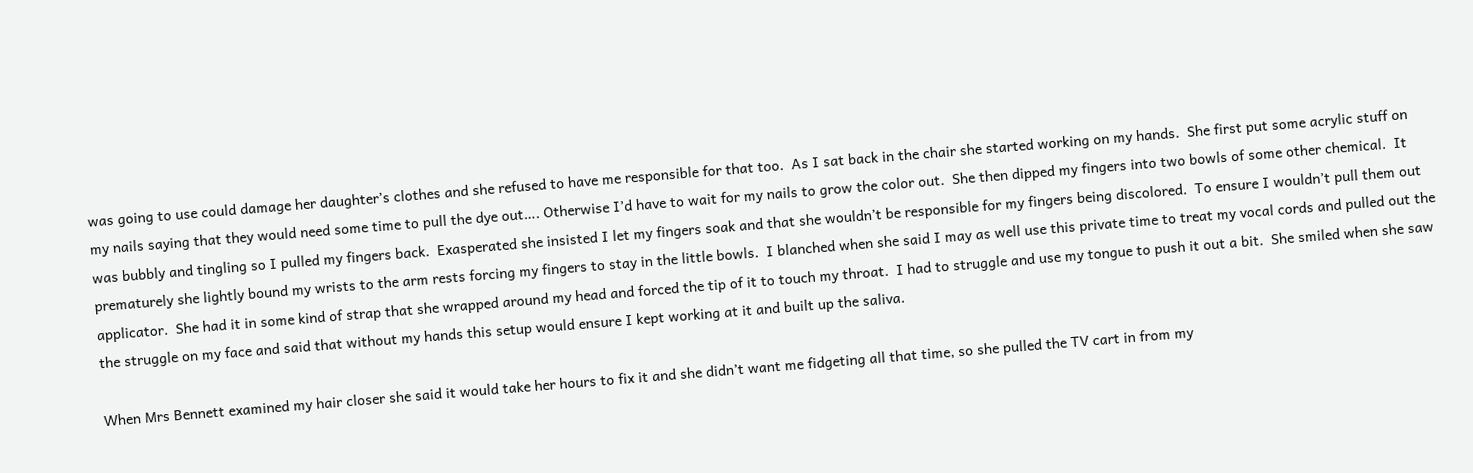was going to use could damage her daughter’s clothes and she refused to have me responsible for that too.  As I sat back in the chair she started working on my hands.  She first put some acrylic stuff on my nails saying that they would need some time to pull the dye out…. Otherwise I’d have to wait for my nails to grow the color out.  She then dipped my fingers into two bowls of some other chemical.  It was bubbly and tingling so I pulled my fingers back.  Exasperated she insisted I let my fingers soak and that she wouldn’t be responsible for my fingers being discolored.  To ensure I wouldn’t pull them out prematurely she lightly bound my wrists to the arm rests forcing my fingers to stay in the little bowls.  I blanched when she said I may as well use this private time to treat my vocal cords and pulled out the applicator.  She had it in some kind of strap that she wrapped around my head and forced the tip of it to touch my throat.  I had to struggle and use my tongue to push it out a bit.  She smiled when she saw the struggle on my face and said that without my hands this setup would ensure I kept working at it and built up the saliva.

When Mrs Bennett examined my hair closer she said it would take her hours to fix it and she didn’t want me fidgeting all that time, so she pulled the TV cart in from my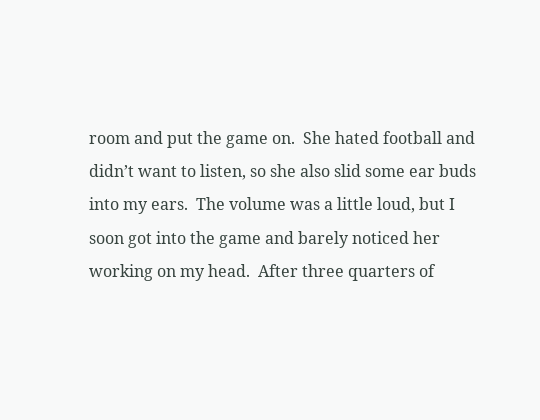room and put the game on.  She hated football and didn’t want to listen, so she also slid some ear buds into my ears.  The volume was a little loud, but I soon got into the game and barely noticed her working on my head.  After three quarters of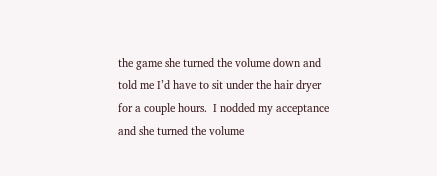the game she turned the volume down and told me I’d have to sit under the hair dryer for a couple hours.  I nodded my acceptance and she turned the volume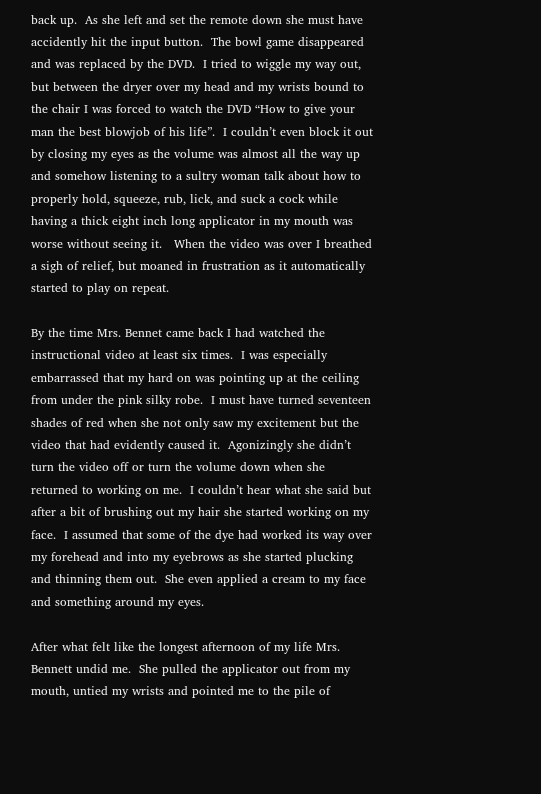back up.  As she left and set the remote down she must have accidently hit the input button.  The bowl game disappeared and was replaced by the DVD.  I tried to wiggle my way out, but between the dryer over my head and my wrists bound to the chair I was forced to watch the DVD “How to give your man the best blowjob of his life”.  I couldn’t even block it out by closing my eyes as the volume was almost all the way up and somehow listening to a sultry woman talk about how to properly hold, squeeze, rub, lick, and suck a cock while having a thick eight inch long applicator in my mouth was worse without seeing it.   When the video was over I breathed a sigh of relief, but moaned in frustration as it automatically started to play on repeat.

By the time Mrs. Bennet came back I had watched the instructional video at least six times.  I was especially embarrassed that my hard on was pointing up at the ceiling from under the pink silky robe.  I must have turned seventeen shades of red when she not only saw my excitement but the video that had evidently caused it.  Agonizingly she didn’t turn the video off or turn the volume down when she returned to working on me.  I couldn’t hear what she said but after a bit of brushing out my hair she started working on my face.  I assumed that some of the dye had worked its way over my forehead and into my eyebrows as she started plucking and thinning them out.  She even applied a cream to my face and something around my eyes.

After what felt like the longest afternoon of my life Mrs. Bennett undid me.  She pulled the applicator out from my mouth, untied my wrists and pointed me to the pile of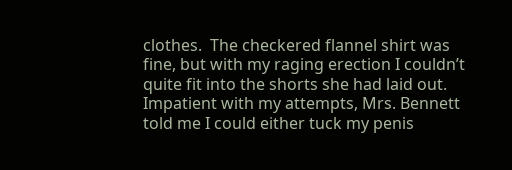clothes.  The checkered flannel shirt was fine, but with my raging erection I couldn’t quite fit into the shorts she had laid out.  Impatient with my attempts, Mrs. Bennett told me I could either tuck my penis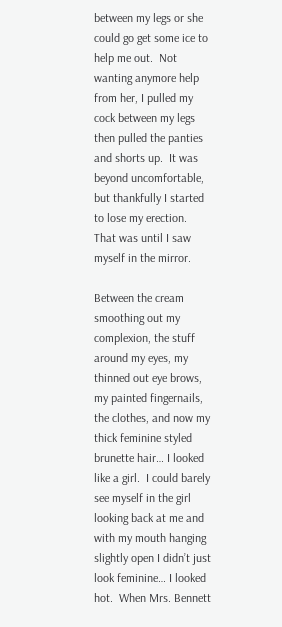between my legs or she could go get some ice to help me out.  Not wanting anymore help from her, I pulled my cock between my legs then pulled the panties and shorts up.  It was beyond uncomfortable, but thankfully I started to lose my erection.  That was until I saw myself in the mirror.

Between the cream smoothing out my complexion, the stuff around my eyes, my thinned out eye brows, my painted fingernails, the clothes, and now my thick feminine styled brunette hair… I looked like a girl.  I could barely see myself in the girl looking back at me and with my mouth hanging slightly open I didn’t just look feminine… I looked hot.  When Mrs. Bennett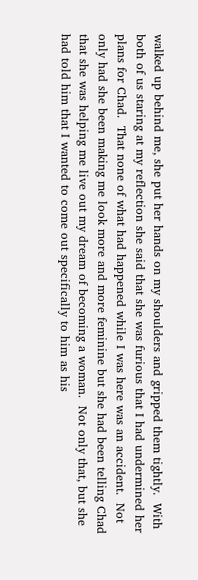walked up behind me, she put her hands on my shoulders and gripped them tightly.  With both of us staring at my reflection she said that she was furious that I had undermined her plans for Chad.  That none of what had happened while I was here was an accident.  Not only had she been making me look more and more feminine but she had been telling Chad that she was helping me live out my dream of becoming a woman.  Not only that, but she had told him that I wanted to come out specifically to him as his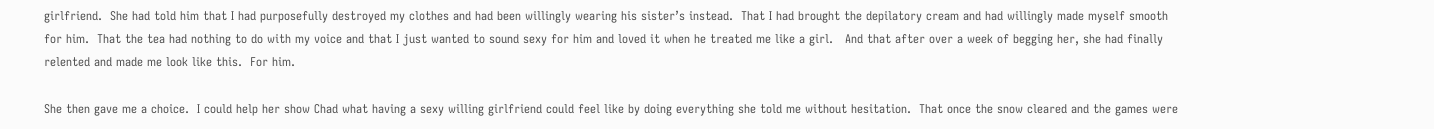girlfriend.  She had told him that I had purposefully destroyed my clothes and had been willingly wearing his sister’s instead.  That I had brought the depilatory cream and had willingly made myself smooth for him.  That the tea had nothing to do with my voice and that I just wanted to sound sexy for him and loved it when he treated me like a girl.   And that after over a week of begging her, she had finally relented and made me look like this.  For him.

She then gave me a choice.  I could help her show Chad what having a sexy willing girlfriend could feel like by doing everything she told me without hesitation.  That once the snow cleared and the games were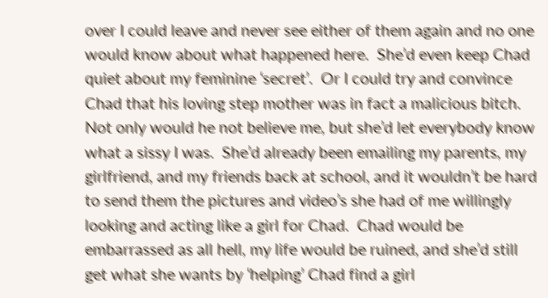over I could leave and never see either of them again and no one would know about what happened here.  She’d even keep Chad quiet about my feminine ‘secret’.  Or I could try and convince Chad that his loving step mother was in fact a malicious bitch.  Not only would he not believe me, but she’d let everybody know what a sissy I was.  She’d already been emailing my parents, my girlfriend, and my friends back at school, and it wouldn’t be hard to send them the pictures and video’s she had of me willingly looking and acting like a girl for Chad.  Chad would be embarrassed as all hell, my life would be ruined, and she’d still get what she wants by ‘helping’ Chad find a girl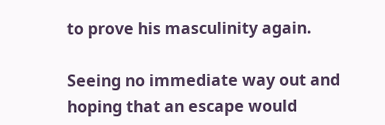to prove his masculinity again.

Seeing no immediate way out and hoping that an escape would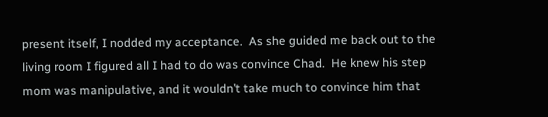present itself, I nodded my acceptance.  As she guided me back out to the living room I figured all I had to do was convince Chad.  He knew his step mom was manipulative, and it wouldn’t take much to convince him that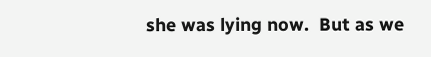she was lying now.  But as we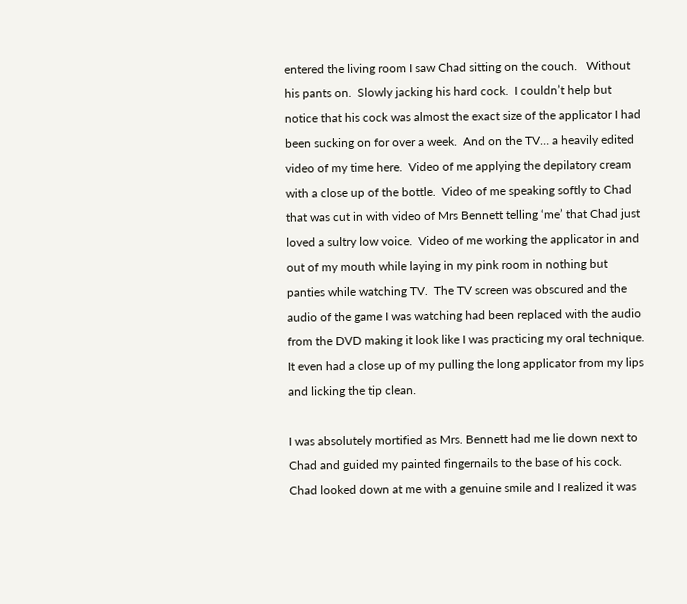entered the living room I saw Chad sitting on the couch.   Without his pants on.  Slowly jacking his hard cock.  I couldn’t help but notice that his cock was almost the exact size of the applicator I had been sucking on for over a week.  And on the TV… a heavily edited video of my time here.  Video of me applying the depilatory cream with a close up of the bottle.  Video of me speaking softly to Chad that was cut in with video of Mrs Bennett telling ‘me’ that Chad just loved a sultry low voice.  Video of me working the applicator in and out of my mouth while laying in my pink room in nothing but panties while watching TV.  The TV screen was obscured and the audio of the game I was watching had been replaced with the audio from the DVD making it look like I was practicing my oral technique.  It even had a close up of my pulling the long applicator from my lips and licking the tip clean.

I was absolutely mortified as Mrs. Bennett had me lie down next to Chad and guided my painted fingernails to the base of his cock.  Chad looked down at me with a genuine smile and I realized it was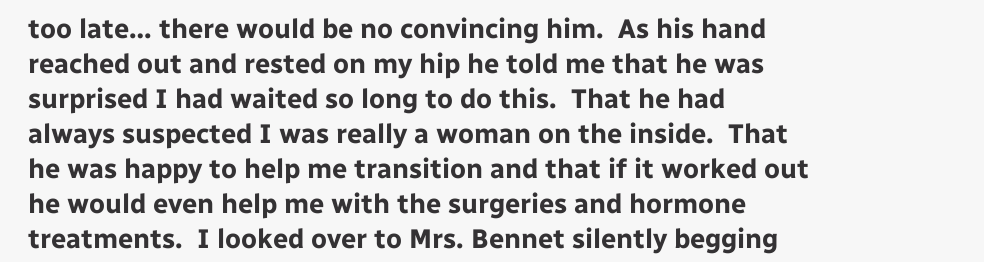too late… there would be no convincing him.  As his hand reached out and rested on my hip he told me that he was surprised I had waited so long to do this.  That he had always suspected I was really a woman on the inside.  That he was happy to help me transition and that if it worked out he would even help me with the surgeries and hormone treatments.  I looked over to Mrs. Bennet silently begging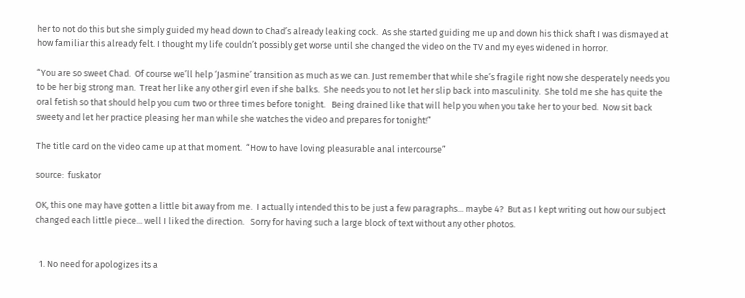her to not do this but she simply guided my head down to Chad’s already leaking cock.  As she started guiding me up and down his thick shaft I was dismayed at how familiar this already felt. I thought my life couldn’t possibly get worse until she changed the video on the TV and my eyes widened in horror.

“You are so sweet Chad.  Of course we’ll help ‘Jasmine’ transition as much as we can. Just remember that while she’s fragile right now she desperately needs you to be her big strong man.  Treat her like any other girl even if she balks.  She needs you to not let her slip back into masculinity.  She told me she has quite the oral fetish so that should help you cum two or three times before tonight.   Being drained like that will help you when you take her to your bed.  Now sit back sweety and let her practice pleasing her man while she watches the video and prepares for tonight!”

The title card on the video came up at that moment.  “How to have loving pleasurable anal intercourse”

source:  fuskator

OK, this one may have gotten a little bit away from me.  I actually intended this to be just a few paragraphs... maybe 4?  But as I kept writing out how our subject changed each little piece... well I liked the direction.   Sorry for having such a large block of text without any other photos.


  1. No need for apologizes its a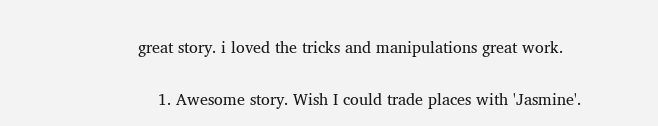great story. i loved the tricks and manipulations great work.

    1. Awesome story. Wish I could trade places with 'Jasmine'.